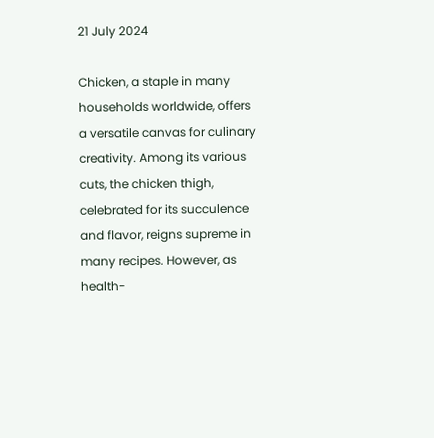21 July 2024

Chicken, a staple in many households worldwide, offers a versatile canvas for culinary creativity. Among its various cuts, the chicken thigh, celebrated for its succulence and flavor, reigns supreme in many recipes. However, as health-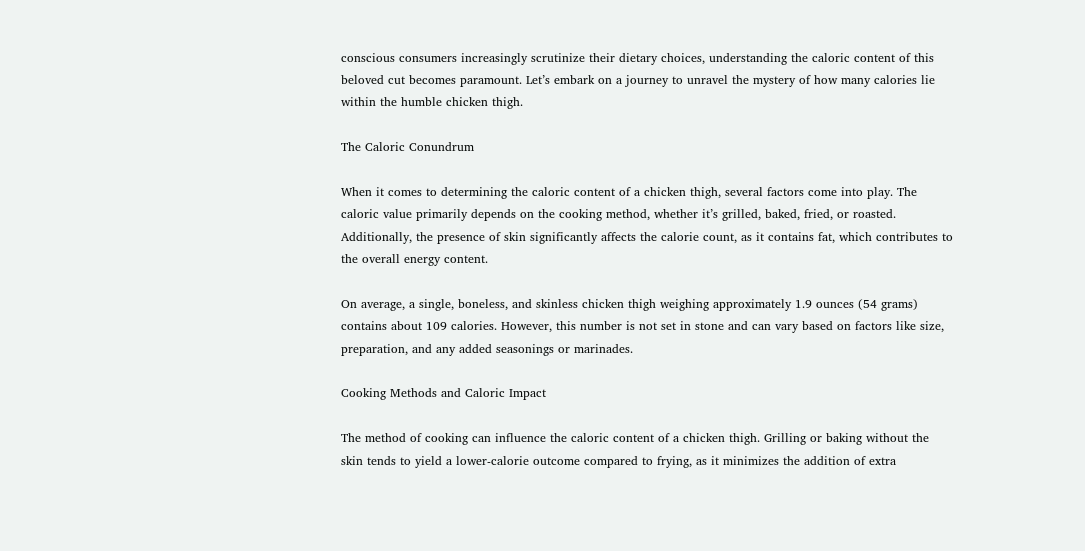conscious consumers increasingly scrutinize their dietary choices, understanding the caloric content of this beloved cut becomes paramount. Let’s embark on a journey to unravel the mystery of how many calories lie within the humble chicken thigh.

The Caloric Conundrum

When it comes to determining the caloric content of a chicken thigh, several factors come into play. The caloric value primarily depends on the cooking method, whether it’s grilled, baked, fried, or roasted. Additionally, the presence of skin significantly affects the calorie count, as it contains fat, which contributes to the overall energy content.

On average, a single, boneless, and skinless chicken thigh weighing approximately 1.9 ounces (54 grams) contains about 109 calories. However, this number is not set in stone and can vary based on factors like size, preparation, and any added seasonings or marinades.

Cooking Methods and Caloric Impact

The method of cooking can influence the caloric content of a chicken thigh. Grilling or baking without the skin tends to yield a lower-calorie outcome compared to frying, as it minimizes the addition of extra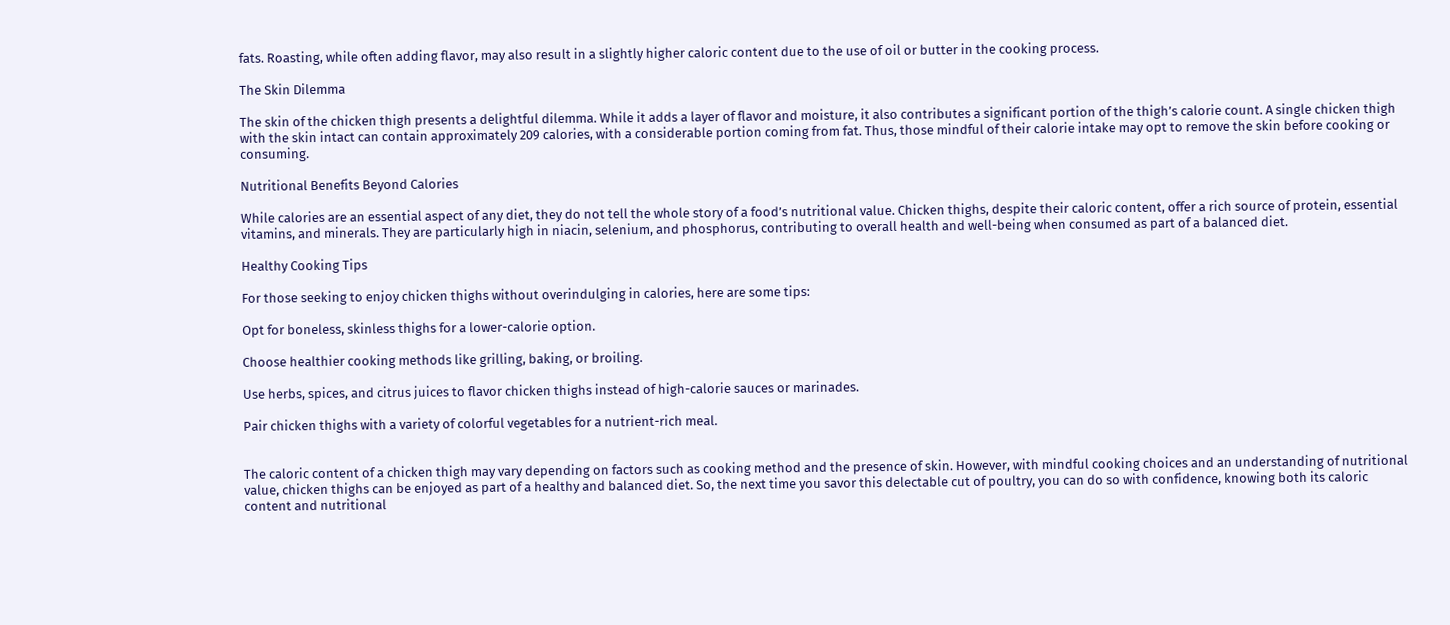fats. Roasting, while often adding flavor, may also result in a slightly higher caloric content due to the use of oil or butter in the cooking process.

The Skin Dilemma

The skin of the chicken thigh presents a delightful dilemma. While it adds a layer of flavor and moisture, it also contributes a significant portion of the thigh’s calorie count. A single chicken thigh with the skin intact can contain approximately 209 calories, with a considerable portion coming from fat. Thus, those mindful of their calorie intake may opt to remove the skin before cooking or consuming.

Nutritional Benefits Beyond Calories

While calories are an essential aspect of any diet, they do not tell the whole story of a food’s nutritional value. Chicken thighs, despite their caloric content, offer a rich source of protein, essential vitamins, and minerals. They are particularly high in niacin, selenium, and phosphorus, contributing to overall health and well-being when consumed as part of a balanced diet.

Healthy Cooking Tips

For those seeking to enjoy chicken thighs without overindulging in calories, here are some tips:

Opt for boneless, skinless thighs for a lower-calorie option.

Choose healthier cooking methods like grilling, baking, or broiling.

Use herbs, spices, and citrus juices to flavor chicken thighs instead of high-calorie sauces or marinades.

Pair chicken thighs with a variety of colorful vegetables for a nutrient-rich meal.


The caloric content of a chicken thigh may vary depending on factors such as cooking method and the presence of skin. However, with mindful cooking choices and an understanding of nutritional value, chicken thighs can be enjoyed as part of a healthy and balanced diet. So, the next time you savor this delectable cut of poultry, you can do so with confidence, knowing both its caloric content and nutritional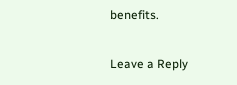benefits.

Leave a Reply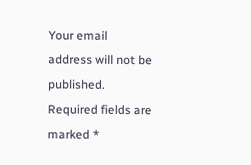Your email address will not be published. Required fields are marked *